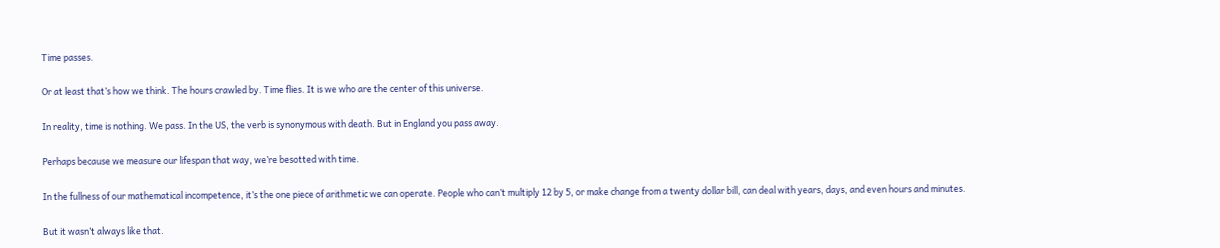Time passes.

Or at least that’s how we think. The hours crawled by. Time flies. It is we who are the center of this universe.

In reality, time is nothing. We pass. In the US, the verb is synonymous with death. But in England you pass away.

Perhaps because we measure our lifespan that way, we’re besotted with time.

In the fullness of our mathematical incompetence, it’s the one piece of arithmetic we can operate. People who can’t multiply 12 by 5, or make change from a twenty dollar bill, can deal with years, days, and even hours and minutes.

But it wasn’t always like that.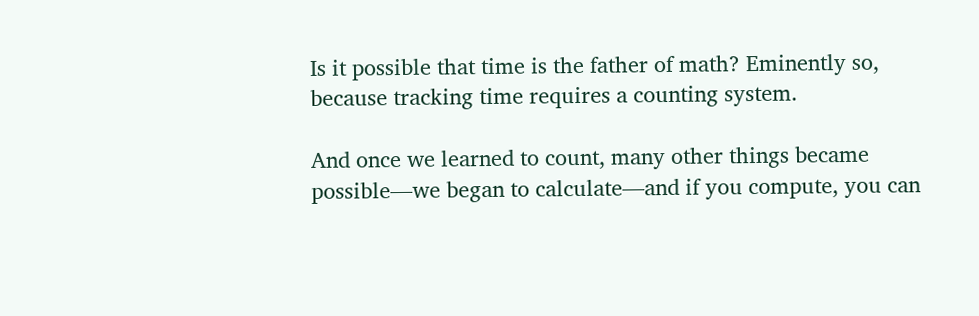Is it possible that time is the father of math? Eminently so, because tracking time requires a counting system.

And once we learned to count, many other things became possible—we began to calculate—and if you compute, you can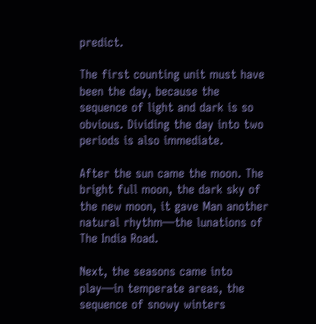predict.

The first counting unit must have been the day, because the sequence of light and dark is so obvious. Dividing the day into two periods is also immediate.

After the sun came the moon. The bright full moon, the dark sky of the new moon, it gave Man another natural rhythm—the lunations of The India Road.

Next, the seasons came into play—in temperate areas, the sequence of snowy winters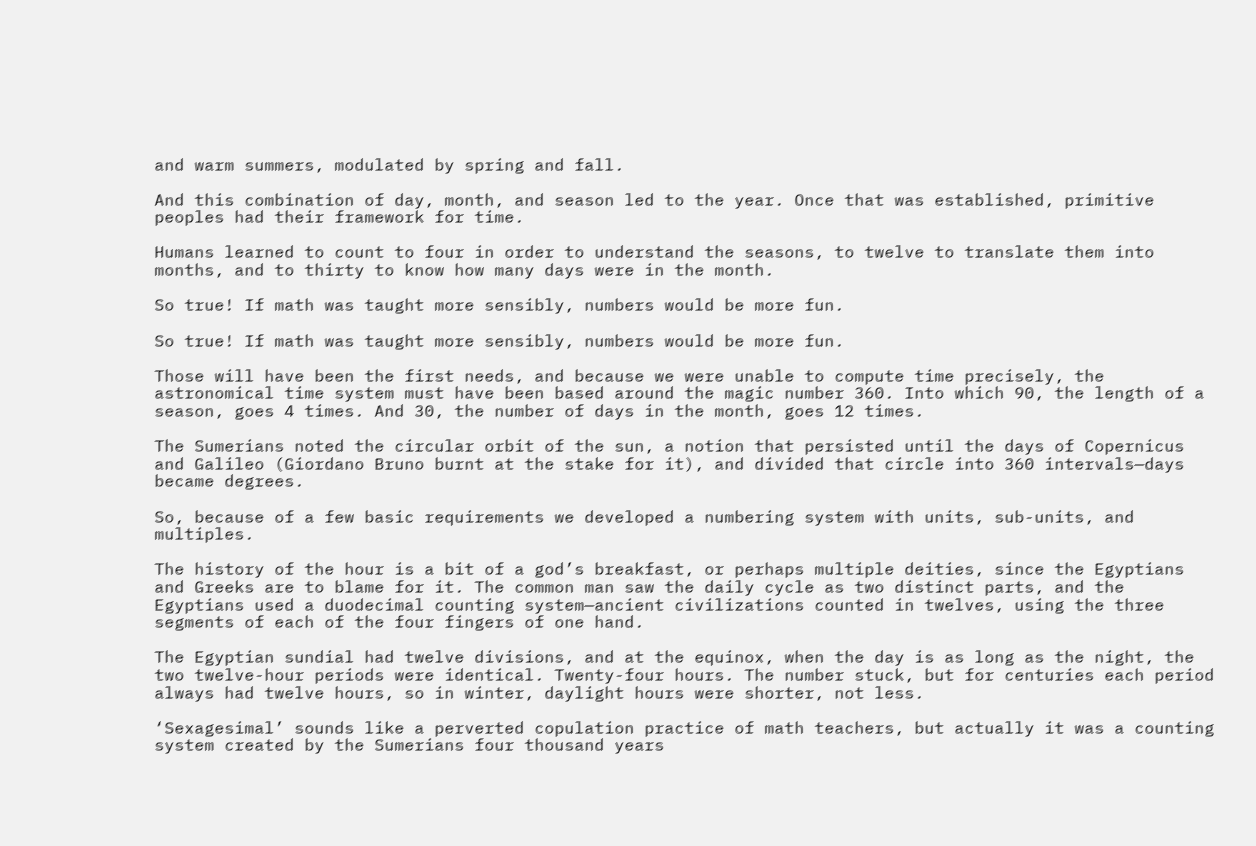and warm summers, modulated by spring and fall.

And this combination of day, month, and season led to the year. Once that was established, primitive peoples had their framework for time.

Humans learned to count to four in order to understand the seasons, to twelve to translate them into months, and to thirty to know how many days were in the month.

So true! If math was taught more sensibly, numbers would be more fun.

So true! If math was taught more sensibly, numbers would be more fun.

Those will have been the first needs, and because we were unable to compute time precisely, the astronomical time system must have been based around the magic number 360. Into which 90, the length of a season, goes 4 times. And 30, the number of days in the month, goes 12 times.

The Sumerians noted the circular orbit of the sun, a notion that persisted until the days of Copernicus and Galileo (Giordano Bruno burnt at the stake for it), and divided that circle into 360 intervals—days became degrees.

So, because of a few basic requirements we developed a numbering system with units, sub-units, and multiples.

The history of the hour is a bit of a god’s breakfast, or perhaps multiple deities, since the Egyptians and Greeks are to blame for it. The common man saw the daily cycle as two distinct parts, and the Egyptians used a duodecimal counting system—ancient civilizations counted in twelves, using the three segments of each of the four fingers of one hand.

The Egyptian sundial had twelve divisions, and at the equinox, when the day is as long as the night, the two twelve-hour periods were identical. Twenty-four hours. The number stuck, but for centuries each period always had twelve hours, so in winter, daylight hours were shorter, not less.

‘Sexagesimal’ sounds like a perverted copulation practice of math teachers, but actually it was a counting system created by the Sumerians four thousand years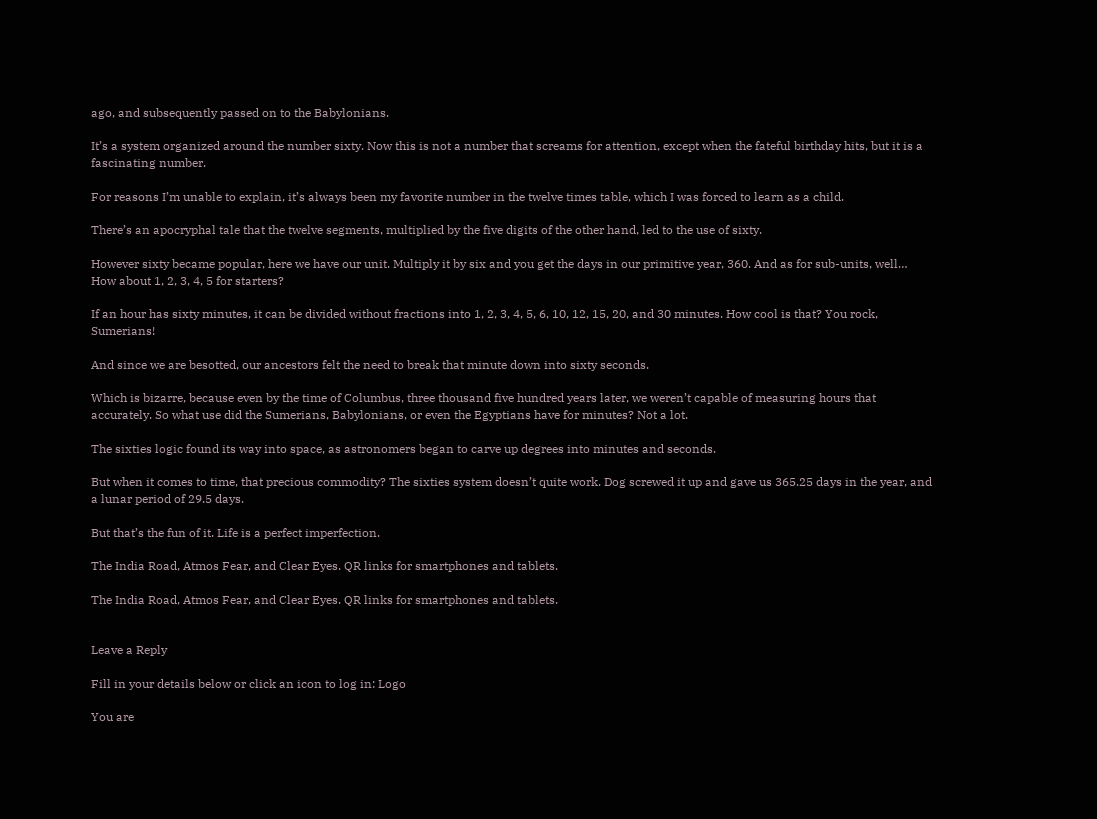ago, and subsequently passed on to the Babylonians.

It’s a system organized around the number sixty. Now this is not a number that screams for attention, except when the fateful birthday hits, but it is a fascinating number.

For reasons I’m unable to explain, it’s always been my favorite number in the twelve times table, which I was forced to learn as a child.

There’s an apocryphal tale that the twelve segments, multiplied by the five digits of the other hand, led to the use of sixty.

However sixty became popular, here we have our unit. Multiply it by six and you get the days in our primitive year, 360. And as for sub-units, well… How about 1, 2, 3, 4, 5 for starters?

If an hour has sixty minutes, it can be divided without fractions into 1, 2, 3, 4, 5, 6, 10, 12, 15, 20, and 30 minutes. How cool is that? You rock, Sumerians!

And since we are besotted, our ancestors felt the need to break that minute down into sixty seconds.

Which is bizarre, because even by the time of Columbus, three thousand five hundred years later, we weren’t capable of measuring hours that accurately. So what use did the Sumerians, Babylonians, or even the Egyptians have for minutes? Not a lot.

The sixties logic found its way into space, as astronomers began to carve up degrees into minutes and seconds.

But when it comes to time, that precious commodity? The sixties system doesn’t quite work. Dog screwed it up and gave us 365.25 days in the year, and a lunar period of 29.5 days.

But that’s the fun of it. Life is a perfect imperfection.

The India Road, Atmos Fear, and Clear Eyes. QR links for smartphones and tablets.

The India Road, Atmos Fear, and Clear Eyes. QR links for smartphones and tablets.


Leave a Reply

Fill in your details below or click an icon to log in: Logo

You are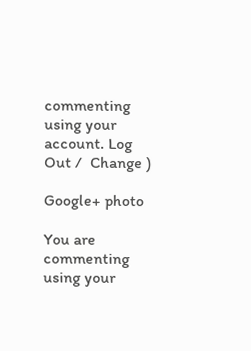commenting using your account. Log Out /  Change )

Google+ photo

You are commenting using your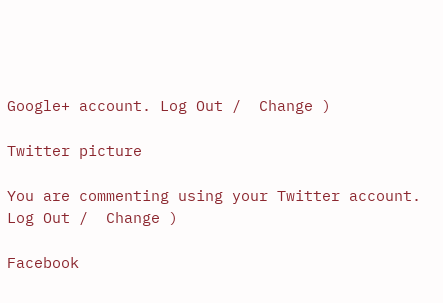Google+ account. Log Out /  Change )

Twitter picture

You are commenting using your Twitter account. Log Out /  Change )

Facebook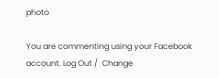photo

You are commenting using your Facebook account. Log Out /  Change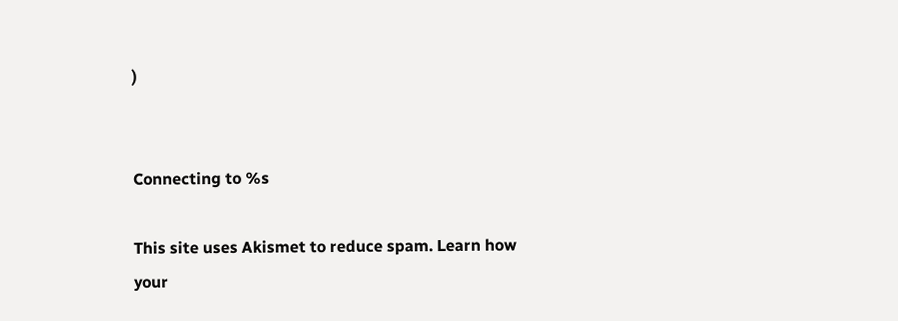)


Connecting to %s

This site uses Akismet to reduce spam. Learn how your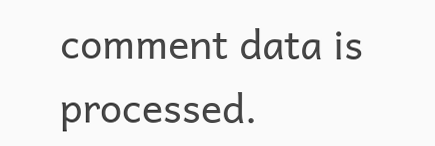comment data is processed.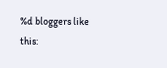%d bloggers like this: